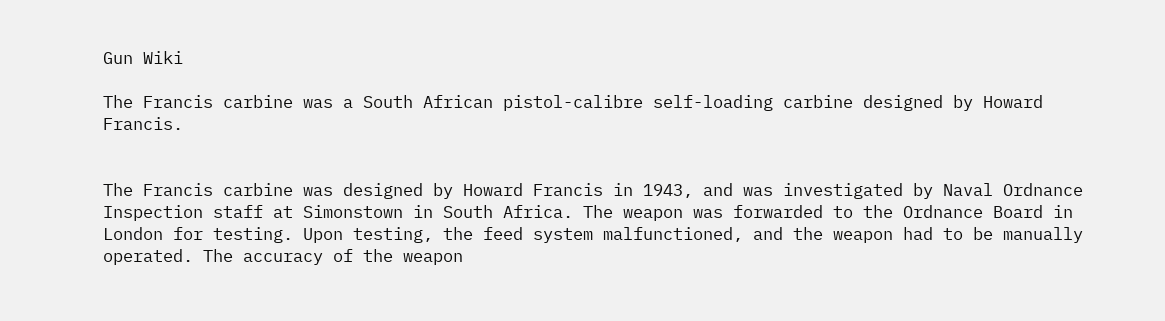Gun Wiki

The Francis carbine was a South African pistol-calibre self-loading carbine designed by Howard Francis.


The Francis carbine was designed by Howard Francis in 1943, and was investigated by Naval Ordnance Inspection staff at Simonstown in South Africa. The weapon was forwarded to the Ordnance Board in London for testing. Upon testing, the feed system malfunctioned, and the weapon had to be manually operated. The accuracy of the weapon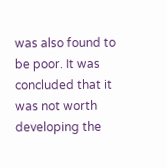was also found to be poor. It was concluded that it was not worth developing the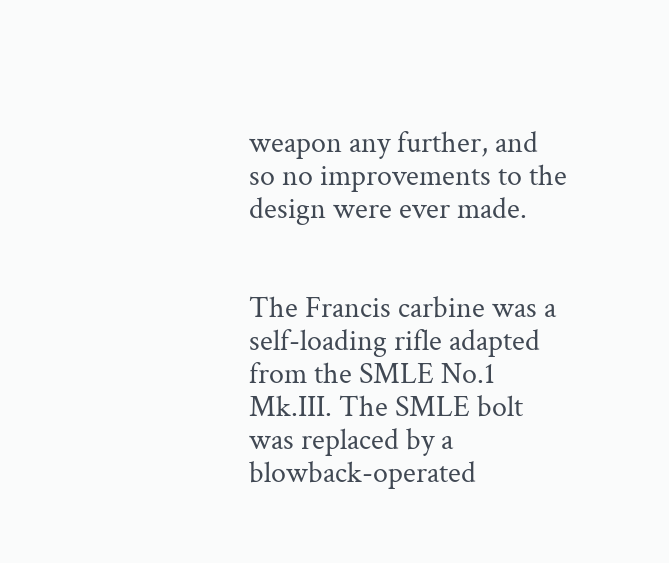weapon any further, and so no improvements to the design were ever made.


The Francis carbine was a self-loading rifle adapted from the SMLE No.1 Mk.III. The SMLE bolt was replaced by a blowback-operated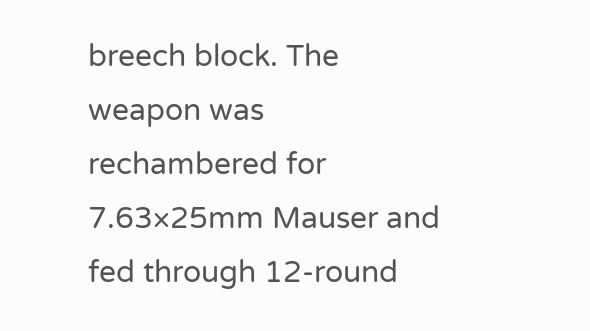breech block. The weapon was rechambered for 7.63×25mm Mauser and fed through 12-round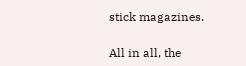stick magazines.

All in all, the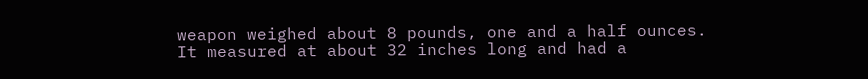weapon weighed about 8 pounds, one and a half ounces. It measured at about 32 inches long and had a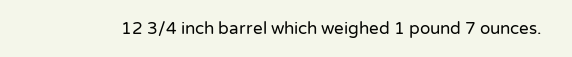12 3/4 inch barrel which weighed 1 pound 7 ounces.